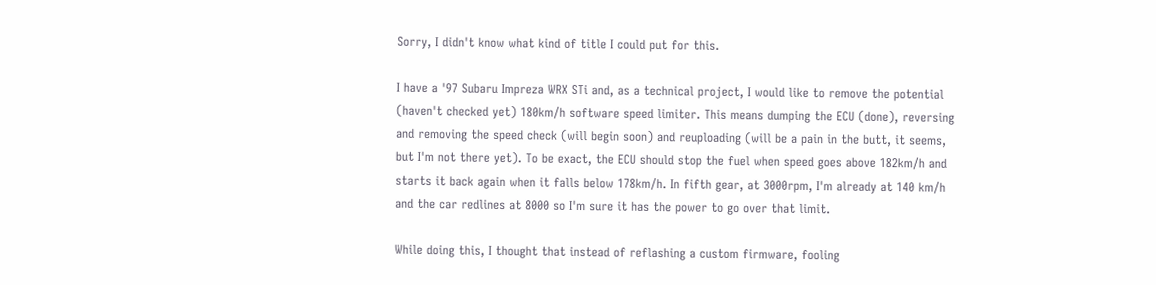Sorry, I didn't know what kind of title I could put for this.

I have a '97 Subaru Impreza WRX STi and, as a technical project, I would like to remove the potential (haven't checked yet) 180km/h software speed limiter. This means dumping the ECU (done), reversing and removing the speed check (will begin soon) and reuploading (will be a pain in the butt, it seems, but I'm not there yet). To be exact, the ECU should stop the fuel when speed goes above 182km/h and starts it back again when it falls below 178km/h. In fifth gear, at 3000rpm, I'm already at 140 km/h and the car redlines at 8000 so I'm sure it has the power to go over that limit.

While doing this, I thought that instead of reflashing a custom firmware, fooling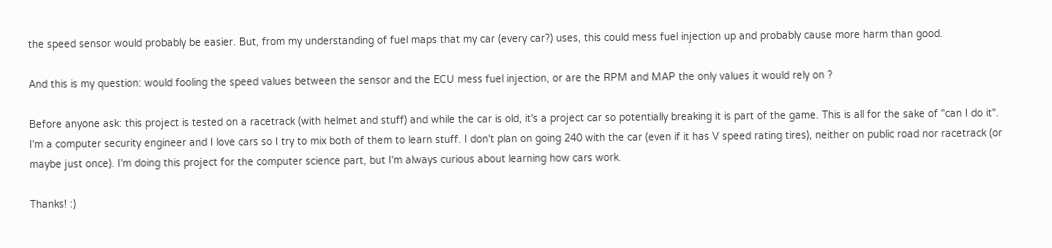the speed sensor would probably be easier. But, from my understanding of fuel maps that my car (every car?) uses, this could mess fuel injection up and probably cause more harm than good.

And this is my question: would fooling the speed values between the sensor and the ECU mess fuel injection, or are the RPM and MAP the only values it would rely on ?

Before anyone ask: this project is tested on a racetrack (with helmet and stuff) and while the car is old, it's a project car so potentially breaking it is part of the game. This is all for the sake of "can I do it". I'm a computer security engineer and I love cars so I try to mix both of them to learn stuff. I don't plan on going 240 with the car (even if it has V speed rating tires), neither on public road nor racetrack (or maybe just once). I'm doing this project for the computer science part, but I'm always curious about learning how cars work.

Thanks! :)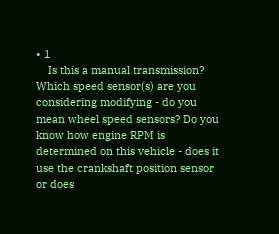• 1
    Is this a manual transmission? Which speed sensor(s) are you considering modifying - do you mean wheel speed sensors? Do you know how engine RPM is determined on this vehicle - does it use the crankshaft position sensor or does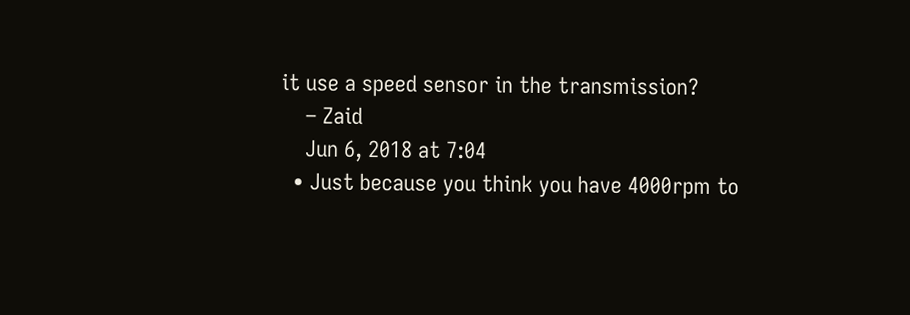it use a speed sensor in the transmission?
    – Zaid
    Jun 6, 2018 at 7:04
  • Just because you think you have 4000rpm to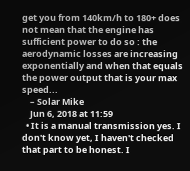get you from 140km/h to 180+ does not mean that the engine has sufficient power to do so : the aerodynamic losses are increasing exponentially and when that equals the power output that is your max speed...
    – Solar Mike
    Jun 6, 2018 at 11:59
  • It is a manual transmission yes. I don't know yet, I haven't checked that part to be honest. I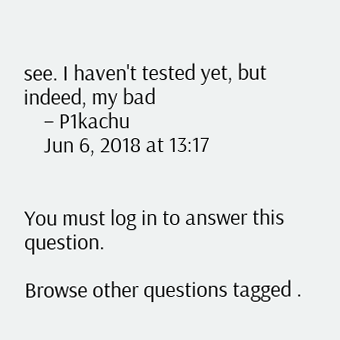see. I haven't tested yet, but indeed, my bad
    – P1kachu
    Jun 6, 2018 at 13:17


You must log in to answer this question.

Browse other questions tagged .